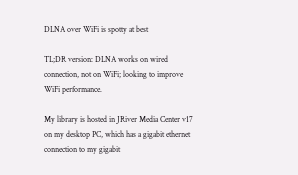DLNA over WiFi is spotty at best

TL;DR version: DLNA works on wired connection, not on WiFi; looking to improve WiFi performance.

My library is hosted in JRiver Media Center v17 on my desktop PC, which has a gigabit ethernet connection to my gigabit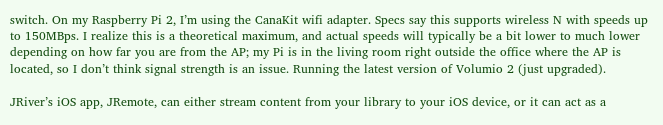switch. On my Raspberry Pi 2, I’m using the CanaKit wifi adapter. Specs say this supports wireless N with speeds up to 150MBps. I realize this is a theoretical maximum, and actual speeds will typically be a bit lower to much lower depending on how far you are from the AP; my Pi is in the living room right outside the office where the AP is located, so I don’t think signal strength is an issue. Running the latest version of Volumio 2 (just upgraded).

JRiver’s iOS app, JRemote, can either stream content from your library to your iOS device, or it can act as a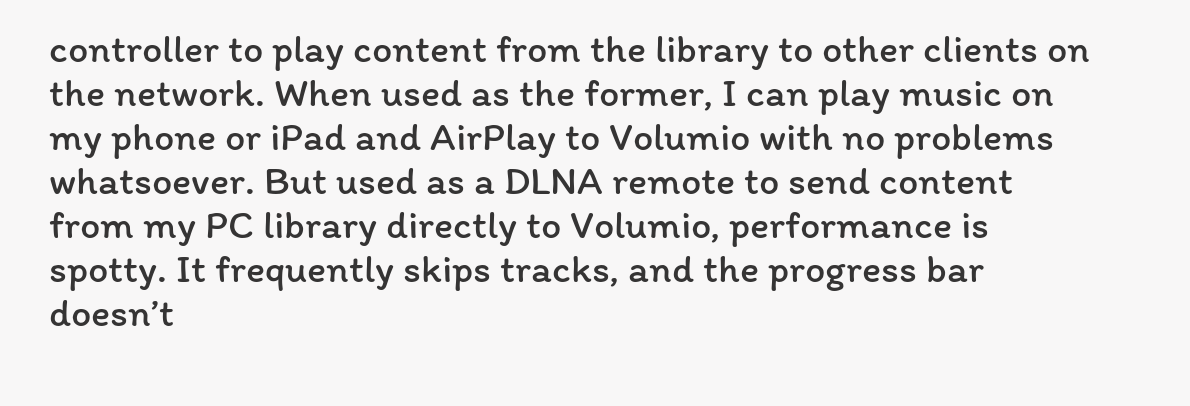controller to play content from the library to other clients on the network. When used as the former, I can play music on my phone or iPad and AirPlay to Volumio with no problems whatsoever. But used as a DLNA remote to send content from my PC library directly to Volumio, performance is spotty. It frequently skips tracks, and the progress bar doesn’t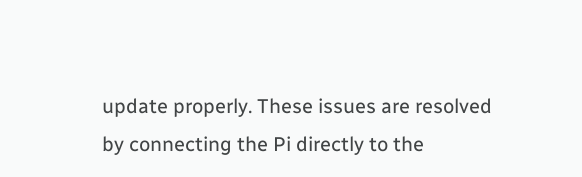update properly. These issues are resolved by connecting the Pi directly to the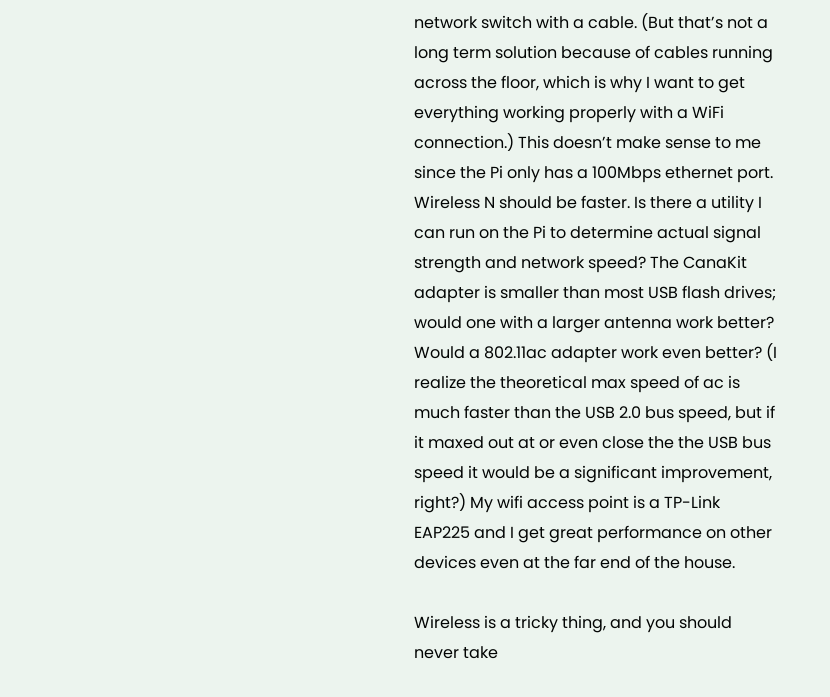network switch with a cable. (But that’s not a long term solution because of cables running across the floor, which is why I want to get everything working properly with a WiFi connection.) This doesn’t make sense to me since the Pi only has a 100Mbps ethernet port. Wireless N should be faster. Is there a utility I can run on the Pi to determine actual signal strength and network speed? The CanaKit adapter is smaller than most USB flash drives; would one with a larger antenna work better? Would a 802.11ac adapter work even better? (I realize the theoretical max speed of ac is much faster than the USB 2.0 bus speed, but if it maxed out at or even close the the USB bus speed it would be a significant improvement, right?) My wifi access point is a TP-Link EAP225 and I get great performance on other devices even at the far end of the house.

Wireless is a tricky thing, and you should never take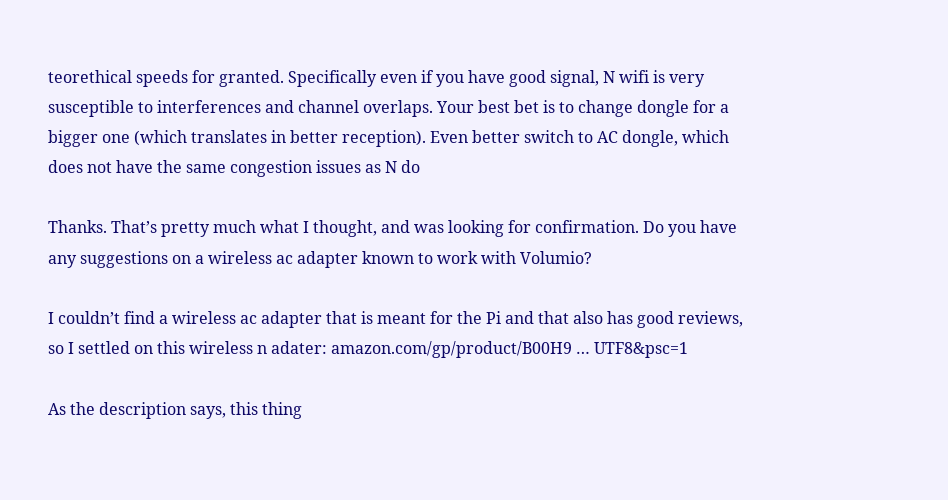teorethical speeds for granted. Specifically even if you have good signal, N wifi is very susceptible to interferences and channel overlaps. Your best bet is to change dongle for a bigger one (which translates in better reception). Even better switch to AC dongle, which does not have the same congestion issues as N do

Thanks. That’s pretty much what I thought, and was looking for confirmation. Do you have any suggestions on a wireless ac adapter known to work with Volumio?

I couldn’t find a wireless ac adapter that is meant for the Pi and that also has good reviews, so I settled on this wireless n adater: amazon.com/gp/product/B00H9 … UTF8&psc=1

As the description says, this thing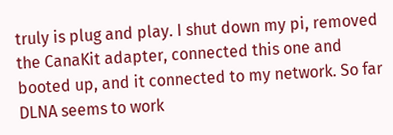truly is plug and play. I shut down my pi, removed the CanaKit adapter, connected this one and booted up, and it connected to my network. So far DLNA seems to work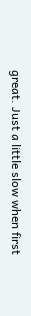great. Just a little slow when first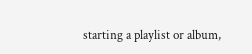starting a playlist or album,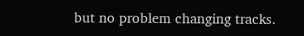but no problem changing tracks.